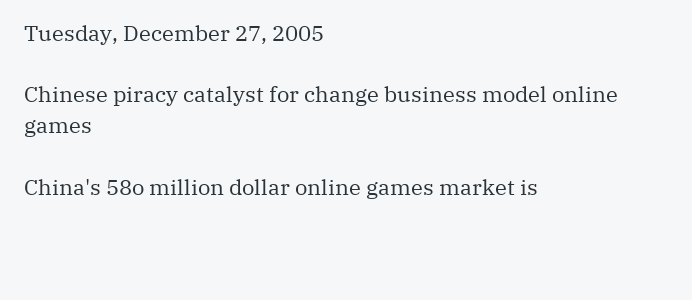Tuesday, December 27, 2005

Chinese piracy catalyst for change business model online games

China's 58o million dollar online games market is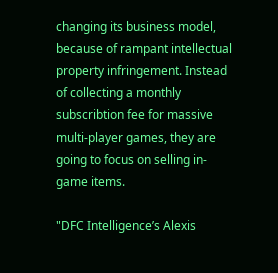changing its business model, because of rampant intellectual property infringement. Instead of collecting a monthly subscribtion fee for massive multi-player games, they are going to focus on selling in-game items.

"DFC Intelligence’s Alexis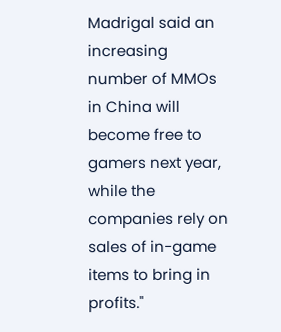Madrigal said an increasing number of MMOs in China will become free to gamers next year, while the companies rely on sales of in-game items to bring in profits."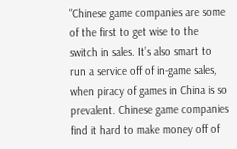"Chinese game companies are some of the first to get wise to the switch in sales. It’s also smart to run a service off of in-game sales, when piracy of games in China is so prevalent. Chinese game companies find it hard to make money off of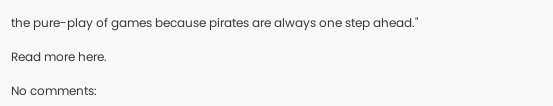the pure-play of games because pirates are always one step ahead."

Read more here.

No comments: